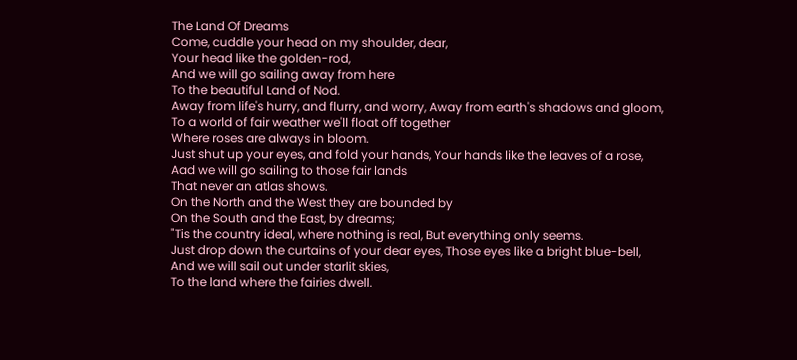The Land Of Dreams
Come, cuddle your head on my shoulder, dear,
Your head like the golden-rod,
And we will go sailing away from here
To the beautiful Land of Nod.
Away from life's hurry, and flurry, and worry, Away from earth's shadows and gloom,
To a world of fair weather we'll float off together
Where roses are always in bloom.
Just shut up your eyes, and fold your hands, Your hands like the leaves of a rose,
Aad we will go sailing to those fair lands
That never an atlas shows.
On the North and the West they are bounded by
On the South and the East, by dreams;
"Tis the country ideal, where nothing is real, But everything only seems.
Just drop down the curtains of your dear eyes, Those eyes like a bright blue-bell,
And we will sail out under starlit skies,
To the land where the fairies dwell.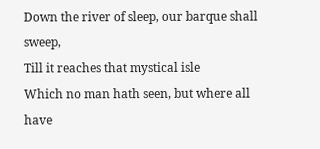Down the river of sleep, our barque shall sweep,
Till it reaches that mystical isle
Which no man hath seen, but where all have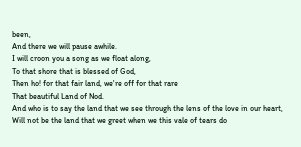been,
And there we will pause awhile.
I will croon you a song as we float along,
To that shore that is blessed of God,
Then ho! for that fair land, we're off for that rare
That beautiful Land of Nod.
And who is to say the land that we see through the lens of the love in our heart,
Will not be the land that we greet when we this vale of tears do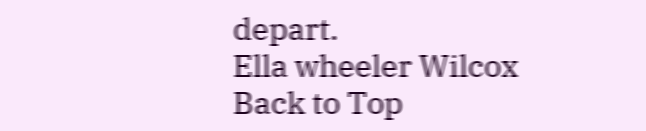depart.
Ella wheeler Wilcox
Back to Top